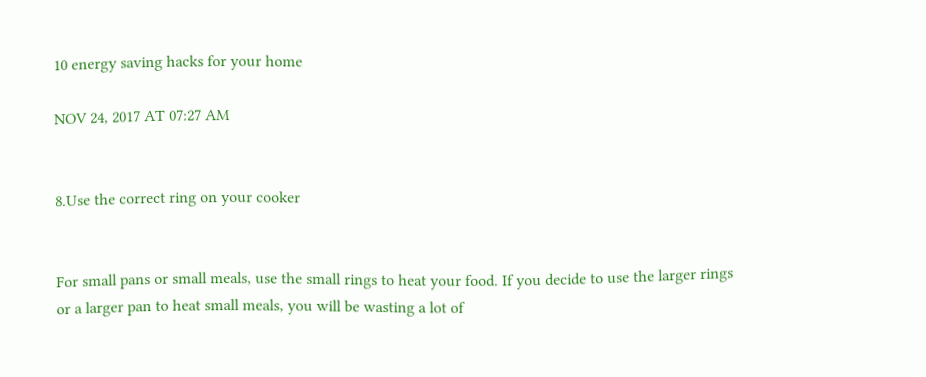10 energy saving hacks for your home

NOV 24, 2017 AT 07:27 AM


8.Use the correct ring on your cooker


For small pans or small meals, use the small rings to heat your food. If you decide to use the larger rings or a larger pan to heat small meals, you will be wasting a lot of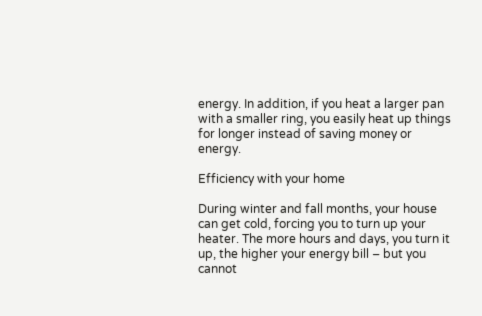energy. In addition, if you heat a larger pan with a smaller ring, you easily heat up things for longer instead of saving money or energy.

Efficiency with your home

During winter and fall months, your house can get cold, forcing you to turn up your heater. The more hours and days, you turn it up, the higher your energy bill – but you cannot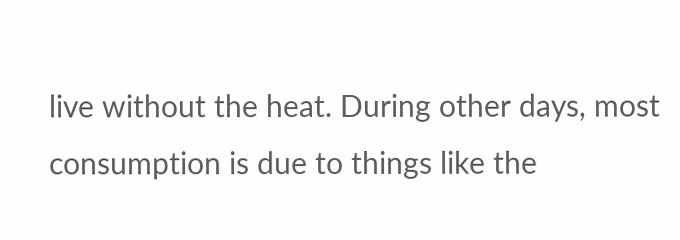live without the heat. During other days, most consumption is due to things like the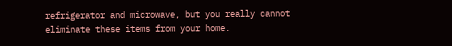refrigerator and microwave, but you really cannot eliminate these items from your home.